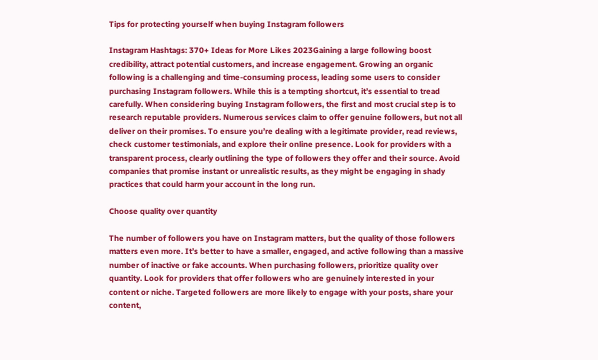Tips for protecting yourself when buying Instagram followers

Instagram Hashtags: 370+ Ideas for More Likes 2023Gaining a large following boost credibility, attract potential customers, and increase engagement. Growing an organic following is a challenging and time-consuming process, leading some users to consider purchasing Instagram followers. While this is a tempting shortcut, it’s essential to tread carefully. When considering buying Instagram followers, the first and most crucial step is to research reputable providers. Numerous services claim to offer genuine followers, but not all deliver on their promises. To ensure you’re dealing with a legitimate provider, read reviews, check customer testimonials, and explore their online presence. Look for providers with a transparent process, clearly outlining the type of followers they offer and their source. Avoid companies that promise instant or unrealistic results, as they might be engaging in shady practices that could harm your account in the long run.

Choose quality over quantity

The number of followers you have on Instagram matters, but the quality of those followers matters even more. It’s better to have a smaller, engaged, and active following than a massive number of inactive or fake accounts. When purchasing followers, prioritize quality over quantity. Look for providers that offer followers who are genuinely interested in your content or niche. Targeted followers are more likely to engage with your posts, share your content,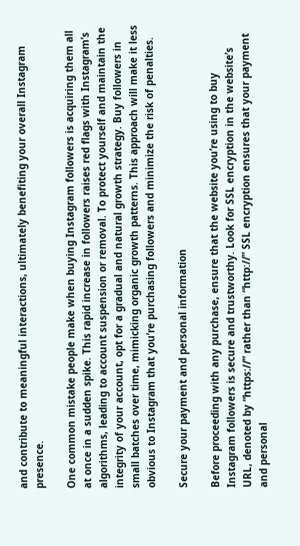and contribute to meaningful interactions, ultimately benefiting your overall Instagram presence.

One common mistake people make when buying Instagram followers is acquiring them all at once in a sudden spike. This rapid increase in followers raises red flags with Instagram’s algorithms, leading to account suspension or removal. To protect yourself and maintain the integrity of your account, opt for a gradual and natural growth strategy. Buy followers in small batches over time, mimicking organic growth patterns. This approach will make it less obvious to Instagram that you’re purchasing followers and minimize the risk of penalties.

Secure your payment and personal information

Before proceeding with any purchase, ensure that the website you’re using to buy Instagram followers is secure and trustworthy. Look for SSL encryption in the website’s URL, denoted by “https://” rather than “http://” SSL encryption ensures that your payment and personal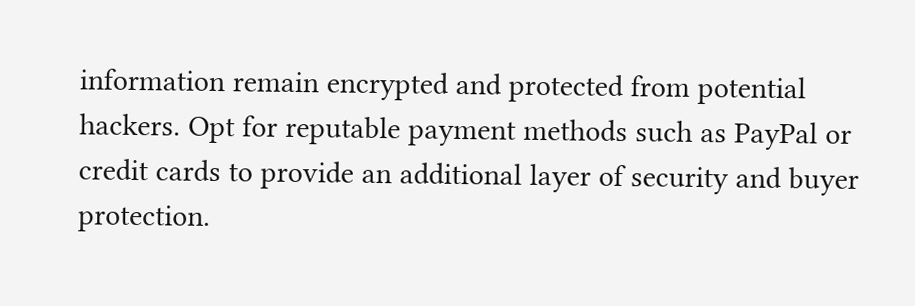information remain encrypted and protected from potential hackers. Opt for reputable payment methods such as PayPal or credit cards to provide an additional layer of security and buyer protection.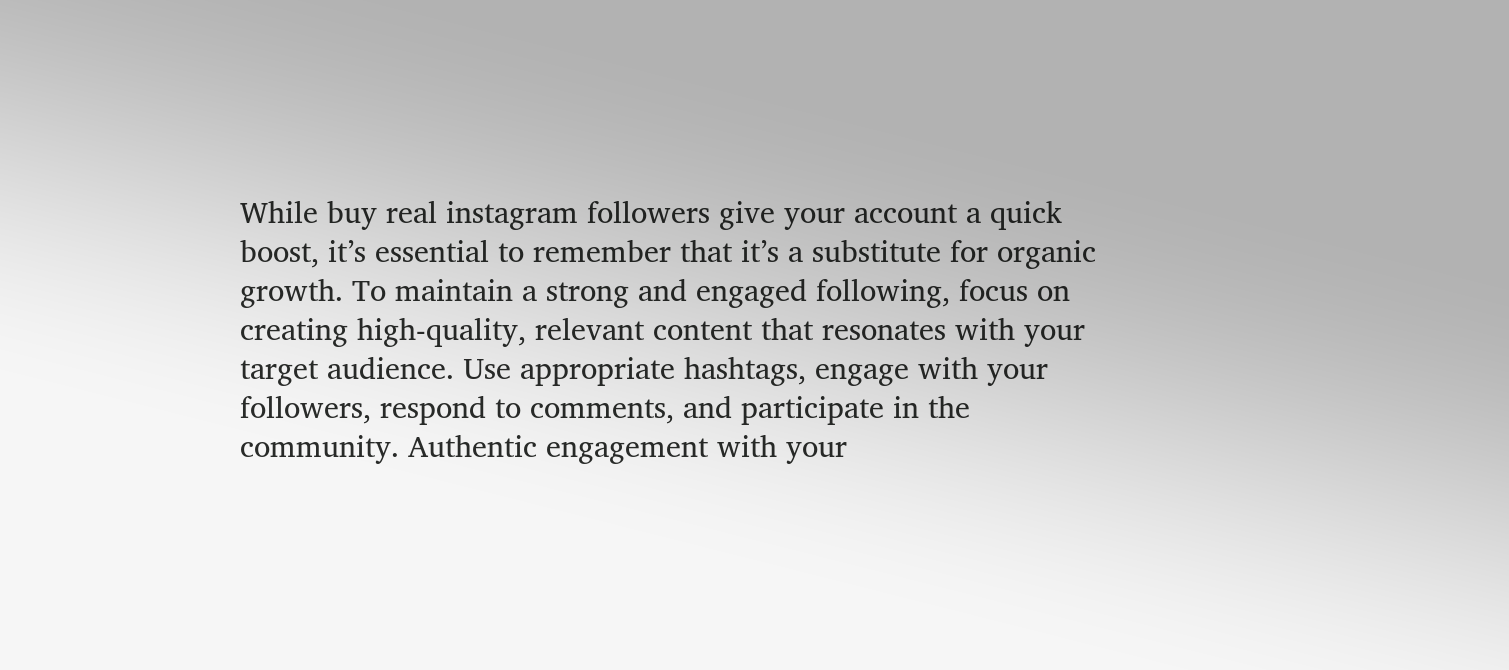While buy real instagram followers give your account a quick boost, it’s essential to remember that it’s a substitute for organic growth. To maintain a strong and engaged following, focus on creating high-quality, relevant content that resonates with your target audience. Use appropriate hashtags, engage with your followers, respond to comments, and participate in the community. Authentic engagement with your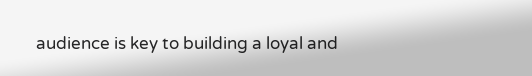audience is key to building a loyal and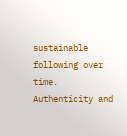sustainable following over time. Authenticity and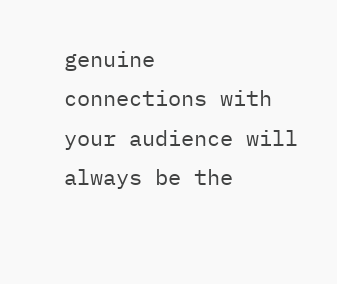genuine connections with your audience will always be the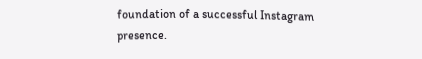foundation of a successful Instagram presence.